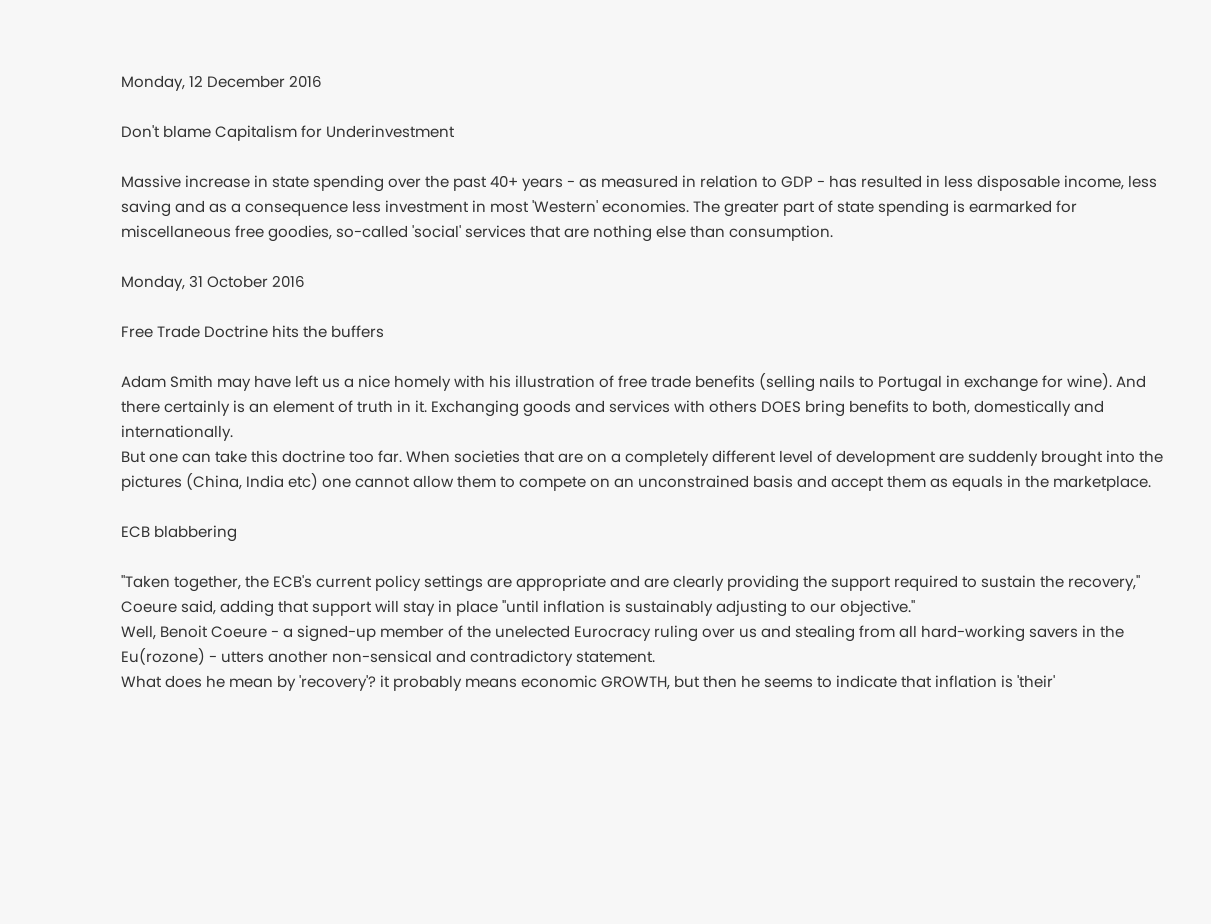Monday, 12 December 2016

Don't blame Capitalism for Underinvestment

Massive increase in state spending over the past 40+ years - as measured in relation to GDP - has resulted in less disposable income, less saving and as a consequence less investment in most 'Western' economies. The greater part of state spending is earmarked for miscellaneous free goodies, so-called 'social' services that are nothing else than consumption.

Monday, 31 October 2016

Free Trade Doctrine hits the buffers

Adam Smith may have left us a nice homely with his illustration of free trade benefits (selling nails to Portugal in exchange for wine). And there certainly is an element of truth in it. Exchanging goods and services with others DOES bring benefits to both, domestically and internationally.
But one can take this doctrine too far. When societies that are on a completely different level of development are suddenly brought into the pictures (China, India etc) one cannot allow them to compete on an unconstrained basis and accept them as equals in the marketplace.

ECB blabbering

"Taken together, the ECB's current policy settings are appropriate and are clearly providing the support required to sustain the recovery," Coeure said, adding that support will stay in place "until inflation is sustainably adjusting to our objective."
Well, Benoit Coeure - a signed-up member of the unelected Eurocracy ruling over us and stealing from all hard-working savers in the Eu(rozone) - utters another non-sensical and contradictory statement.
What does he mean by 'recovery'? it probably means economic GROWTH, but then he seems to indicate that inflation is 'their'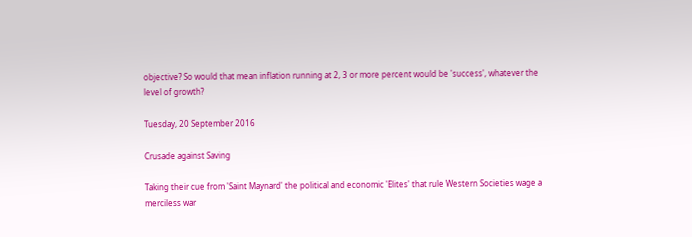objective? So would that mean inflation running at 2, 3 or more percent would be 'success', whatever the level of growth?

Tuesday, 20 September 2016

Crusade against Saving

Taking their cue from 'Saint Maynard' the political and economic 'Elites' that rule Western Societies wage a merciless war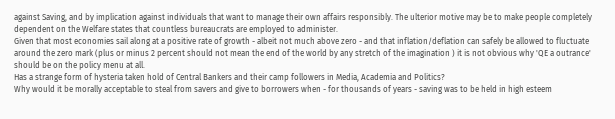against Saving, and by implication against individuals that want to manage their own affairs responsibly. The ulterior motive may be to make people completely dependent on the Welfare states that countless bureaucrats are employed to administer.
Given that most economies sail along at a positive rate of growth - albeit not much above zero - and that inflation/deflation can safely be allowed to fluctuate around the zero mark (plus or minus 2 percent should not mean the end of the world by any stretch of the imagination ) it is not obvious why 'QE a outrance' should be on the policy menu at all.
Has a strange form of hysteria taken hold of Central Bankers and their camp followers in Media, Academia and Politics?
Why would it be morally acceptable to steal from savers and give to borrowers when - for thousands of years - saving was to be held in high esteem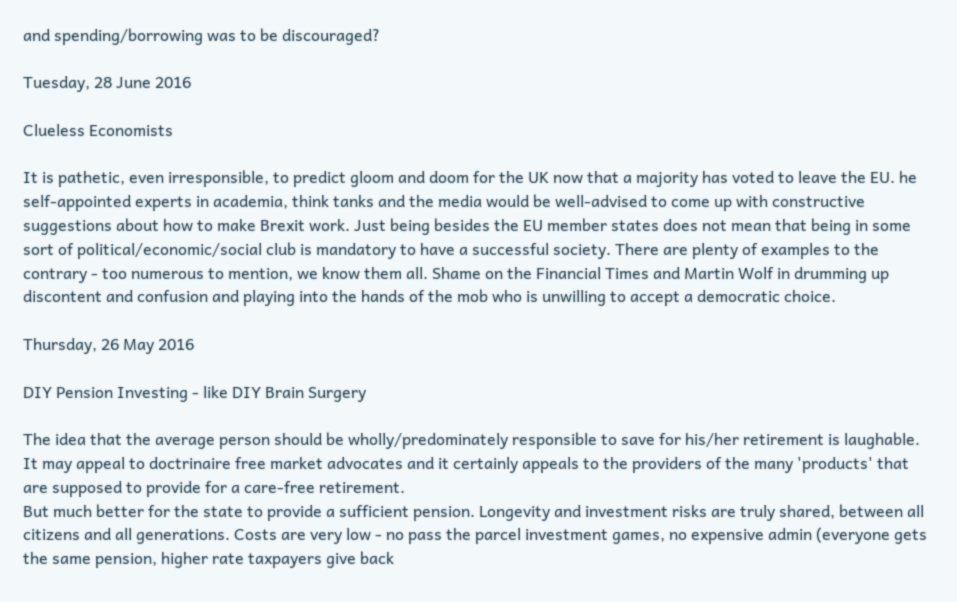and spending/borrowing was to be discouraged?

Tuesday, 28 June 2016

Clueless Economists

It is pathetic, even irresponsible, to predict gloom and doom for the UK now that a majority has voted to leave the EU. he self-appointed experts in academia, think tanks and the media would be well-advised to come up with constructive suggestions about how to make Brexit work. Just being besides the EU member states does not mean that being in some sort of political/economic/social club is mandatory to have a successful society. There are plenty of examples to the contrary - too numerous to mention, we know them all. Shame on the Financial Times and Martin Wolf in drumming up discontent and confusion and playing into the hands of the mob who is unwilling to accept a democratic choice.

Thursday, 26 May 2016

DIY Pension Investing - like DIY Brain Surgery

The idea that the average person should be wholly/predominately responsible to save for his/her retirement is laughable. It may appeal to doctrinaire free market advocates and it certainly appeals to the providers of the many 'products' that are supposed to provide for a care-free retirement.
But much better for the state to provide a sufficient pension. Longevity and investment risks are truly shared, between all citizens and all generations. Costs are very low - no pass the parcel investment games, no expensive admin (everyone gets the same pension, higher rate taxpayers give back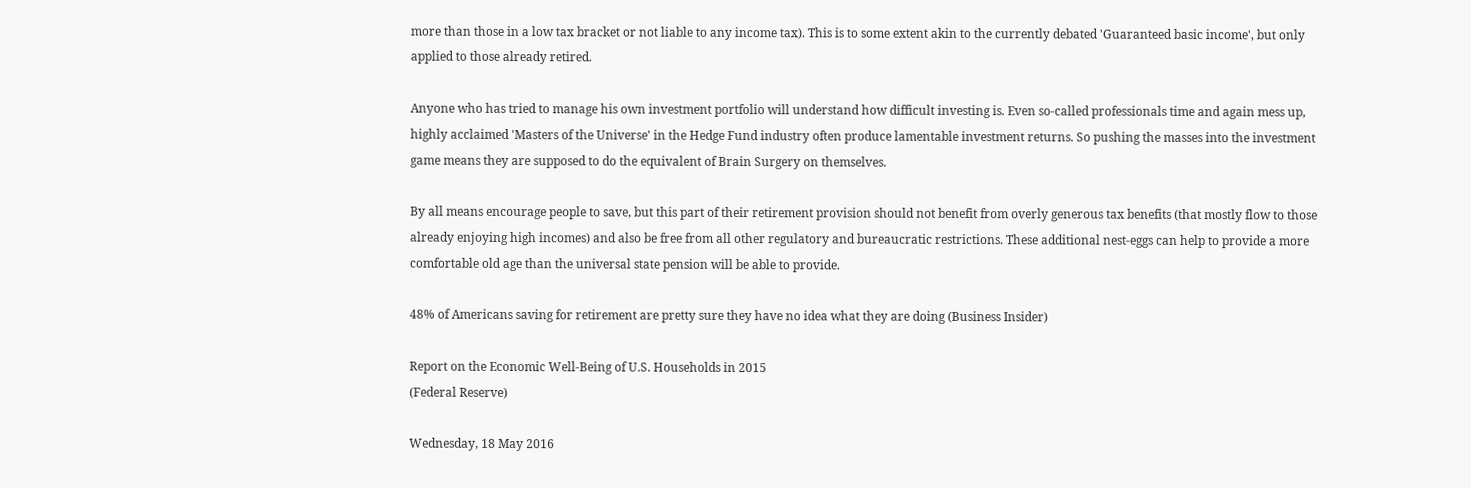more than those in a low tax bracket or not liable to any income tax). This is to some extent akin to the currently debated 'Guaranteed basic income', but only applied to those already retired.

Anyone who has tried to manage his own investment portfolio will understand how difficult investing is. Even so-called professionals time and again mess up, highly acclaimed 'Masters of the Universe' in the Hedge Fund industry often produce lamentable investment returns. So pushing the masses into the investment game means they are supposed to do the equivalent of Brain Surgery on themselves.

By all means encourage people to save, but this part of their retirement provision should not benefit from overly generous tax benefits (that mostly flow to those already enjoying high incomes) and also be free from all other regulatory and bureaucratic restrictions. These additional nest-eggs can help to provide a more comfortable old age than the universal state pension will be able to provide.

48% of Americans saving for retirement are pretty sure they have no idea what they are doing (Business Insider)

Report on the Economic Well-Being of U.S. Households in 2015
(Federal Reserve)

Wednesday, 18 May 2016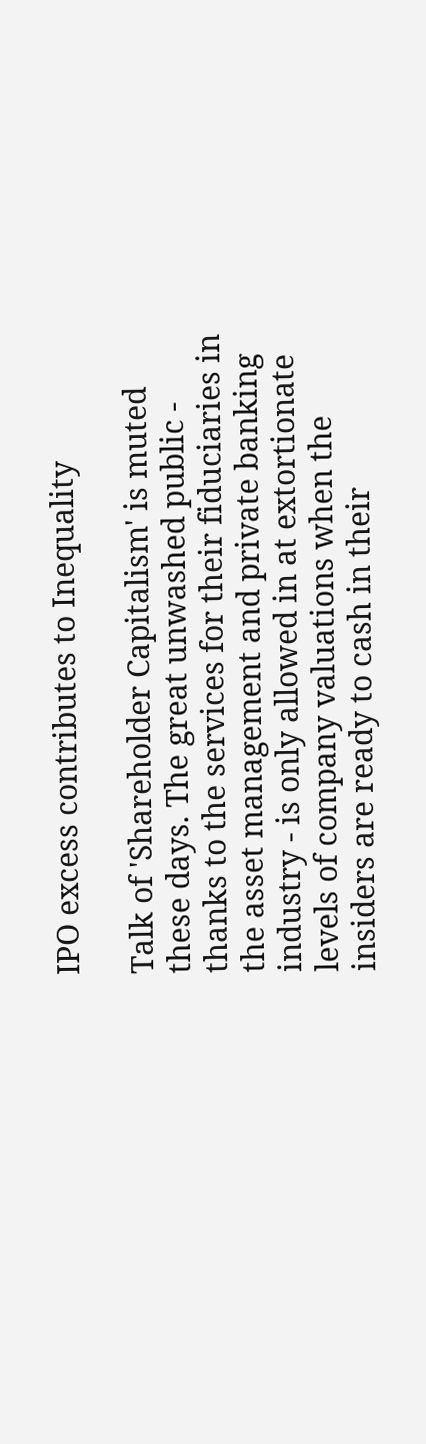IPO excess contributes to Inequality

Talk of 'Shareholder Capitalism' is muted these days. The great unwashed public - thanks to the services for their fiduciaries in the asset management and private banking industry - is only allowed in at extortionate levels of company valuations when the insiders are ready to cash in their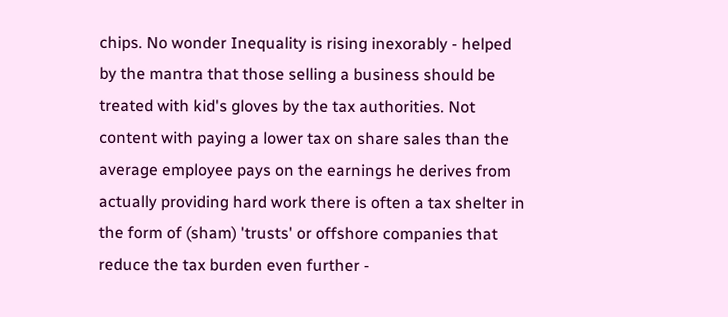chips. No wonder Inequality is rising inexorably - helped by the mantra that those selling a business should be treated with kid's gloves by the tax authorities. Not content with paying a lower tax on share sales than the average employee pays on the earnings he derives from actually providing hard work there is often a tax shelter in the form of (sham) 'trusts' or offshore companies that reduce the tax burden even further -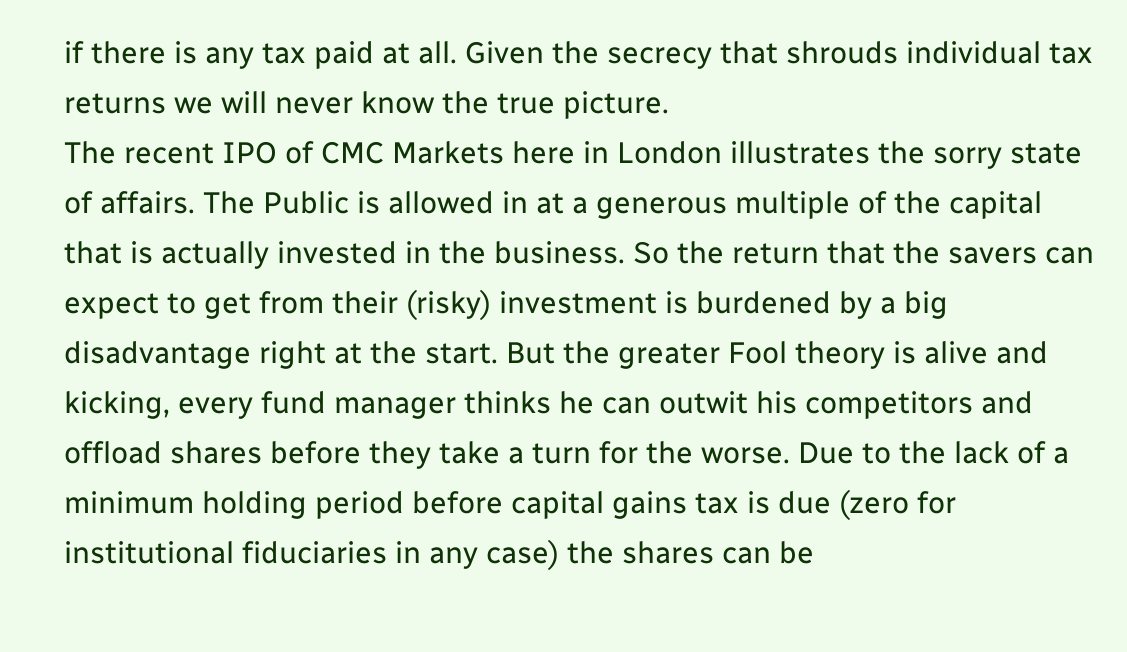if there is any tax paid at all. Given the secrecy that shrouds individual tax returns we will never know the true picture.
The recent IPO of CMC Markets here in London illustrates the sorry state of affairs. The Public is allowed in at a generous multiple of the capital that is actually invested in the business. So the return that the savers can expect to get from their (risky) investment is burdened by a big disadvantage right at the start. But the greater Fool theory is alive and kicking, every fund manager thinks he can outwit his competitors and offload shares before they take a turn for the worse. Due to the lack of a minimum holding period before capital gains tax is due (zero for institutional fiduciaries in any case) the shares can be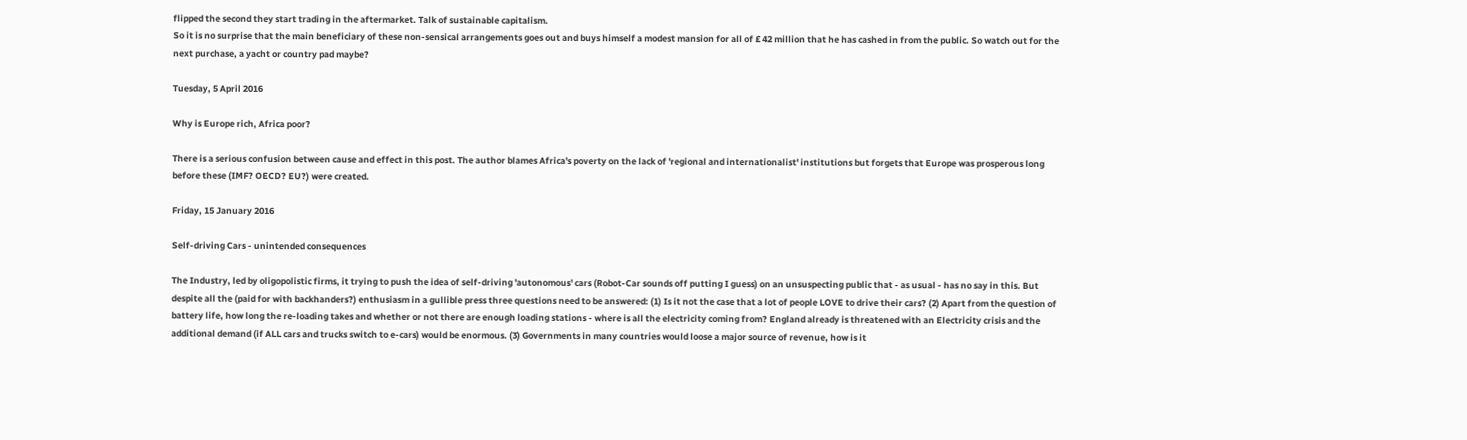flipped the second they start trading in the aftermarket. Talk of sustainable capitalism.
So it is no surprise that the main beneficiary of these non-sensical arrangements goes out and buys himself a modest mansion for all of £ 42 million that he has cashed in from the public. So watch out for the next purchase, a yacht or country pad maybe?

Tuesday, 5 April 2016

Why is Europe rich, Africa poor?

There is a serious confusion between cause and effect in this post. The author blames Africa's poverty on the lack of 'regional and internationalist' institutions but forgets that Europe was prosperous long before these (IMF? OECD? EU?) were created.

Friday, 15 January 2016

Self-driving Cars - unintended consequences

The Industry, led by oligopolistic firms, it trying to push the idea of self-driving 'autonomous' cars (Robot-Car sounds off putting I guess) on an unsuspecting public that - as usual - has no say in this. But despite all the (paid for with backhanders?) enthusiasm in a gullible press three questions need to be answered: (1) Is it not the case that a lot of people LOVE to drive their cars? (2) Apart from the question of battery life, how long the re-loading takes and whether or not there are enough loading stations - where is all the electricity coming from? England already is threatened with an Electricity crisis and the additional demand (if ALL cars and trucks switch to e-cars) would be enormous. (3) Governments in many countries would loose a major source of revenue, how is it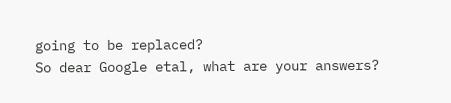going to be replaced?
So dear Google etal, what are your answers?